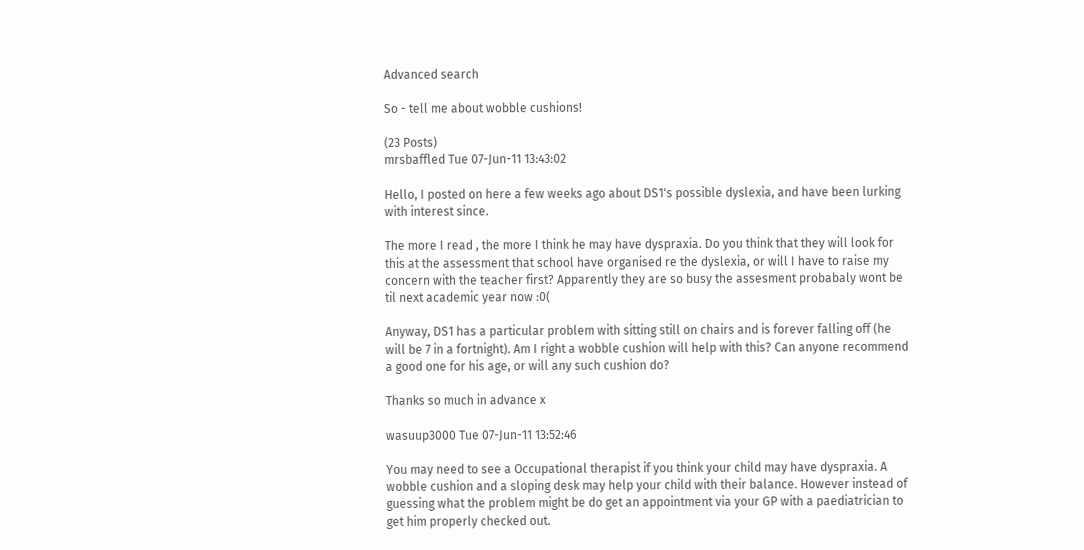Advanced search

So - tell me about wobble cushions!

(23 Posts)
mrsbaffled Tue 07-Jun-11 13:43:02

Hello, I posted on here a few weeks ago about DS1's possible dyslexia, and have been lurking with interest since.

The more I read , the more I think he may have dyspraxia. Do you think that they will look for this at the assessment that school have organised re the dyslexia, or will I have to raise my concern with the teacher first? Apparently they are so busy the assesment probabaly wont be til next academic year now :0(

Anyway, DS1 has a particular problem with sitting still on chairs and is forever falling off (he will be 7 in a fortnight). Am I right a wobble cushion will help with this? Can anyone recommend a good one for his age, or will any such cushion do?

Thanks so much in advance x

wasuup3000 Tue 07-Jun-11 13:52:46

You may need to see a Occupational therapist if you think your child may have dyspraxia. A wobble cushion and a sloping desk may help your child with their balance. However instead of guessing what the problem might be do get an appointment via your GP with a paediatrician to get him properly checked out.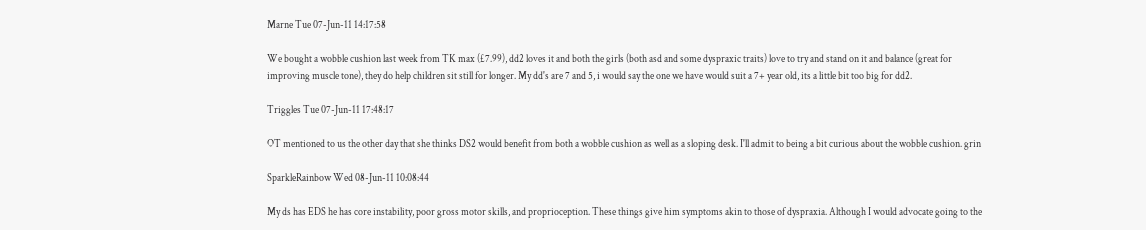Marne Tue 07-Jun-11 14:17:58

We bought a wobble cushion last week from TK max (£7.99), dd2 loves it and both the girls (both asd and some dyspraxic traits) love to try and stand on it and balance (great for improving muscle tone), they do help children sit still for longer. My dd's are 7 and 5, i would say the one we have would suit a 7+ year old, its a little bit too big for dd2.

Triggles Tue 07-Jun-11 17:48:17

OT mentioned to us the other day that she thinks DS2 would benefit from both a wobble cushion as well as a sloping desk. I'll admit to being a bit curious about the wobble cushion. grin

SparkleRainbow Wed 08-Jun-11 10:08:44

My ds has EDS he has core instability, poor gross motor skills, and proprioception. These things give him symptoms akin to those of dyspraxia. Although I would advocate going to the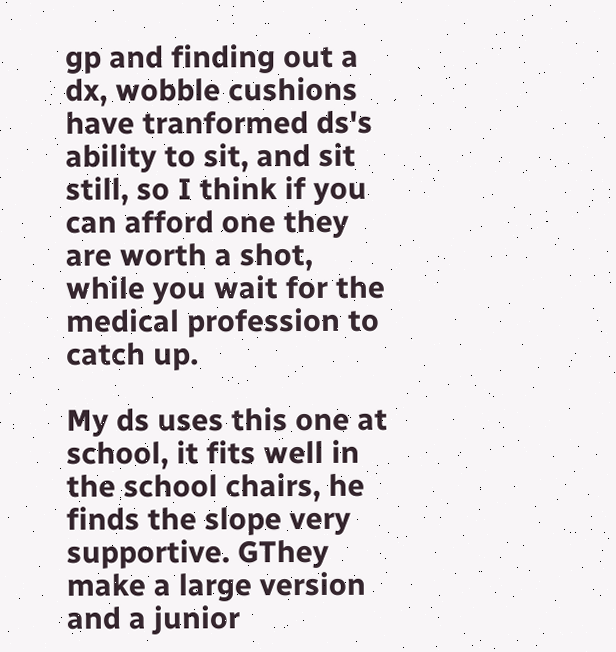gp and finding out a dx, wobble cushions have tranformed ds's ability to sit, and sit still, so I think if you can afford one they are worth a shot, while you wait for the medical profession to catch up.

My ds uses this one at school, it fits well in the school chairs, he finds the slope very supportive. GThey make a large version and a junior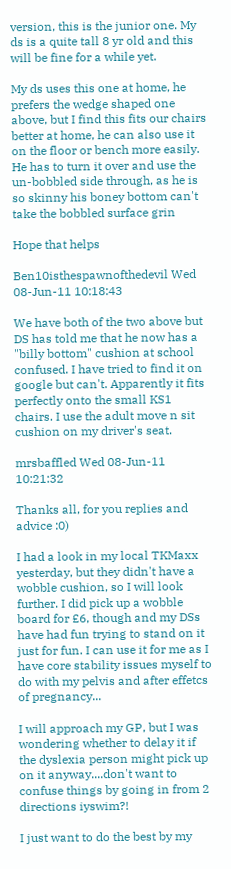version, this is the junior one. My ds is a quite tall 8 yr old and this will be fine for a while yet.

My ds uses this one at home, he prefers the wedge shaped one above, but I find this fits our chairs better at home, he can also use it on the floor or bench more easily. He has to turn it over and use the un-bobbled side through, as he is so skinny his boney bottom can't take the bobbled surface grin

Hope that helps

Ben10isthespawnofthedevil Wed 08-Jun-11 10:18:43

We have both of the two above but DS has told me that he now has a "billy bottom" cushion at school confused. I have tried to find it on google but can't. Apparently it fits perfectly onto the small KS1 chairs. I use the adult move n sit cushion on my driver's seat.

mrsbaffled Wed 08-Jun-11 10:21:32

Thanks all, for you replies and advice :0)

I had a look in my local TKMaxx yesterday, but they didn't have a wobble cushion, so I will look further. I did pick up a wobble board for £6, though and my DSs have had fun trying to stand on it just for fun. I can use it for me as I have core stability issues myself to do with my pelvis and after effetcs of pregnancy...

I will approach my GP, but I was wondering whether to delay it if the dyslexia person might pick up on it anyway....don't want to confuse things by going in from 2 directions iyswim?!

I just want to do the best by my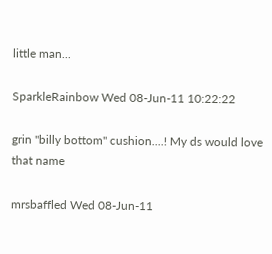little man...

SparkleRainbow Wed 08-Jun-11 10:22:22

grin "billy bottom" cushion....! My ds would love that name

mrsbaffled Wed 08-Jun-11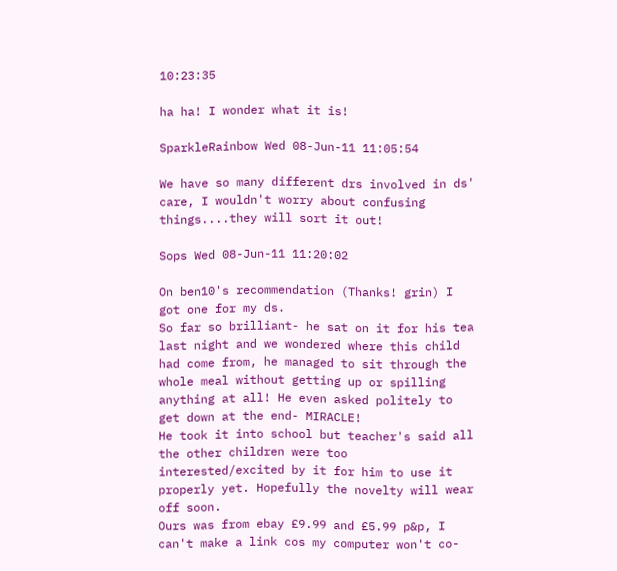10:23:35

ha ha! I wonder what it is!

SparkleRainbow Wed 08-Jun-11 11:05:54

We have so many different drs involved in ds' care, I wouldn't worry about confusing things....they will sort it out!

Sops Wed 08-Jun-11 11:20:02

On ben10's recommendation (Thanks! grin) I got one for my ds.
So far so brilliant- he sat on it for his tea last night and we wondered where this child had come from, he managed to sit through the whole meal without getting up or spilling anything at all! He even asked politely to get down at the end- MIRACLE!
He took it into school but teacher's said all the other children were too interested/excited by it for him to use it properly yet. Hopefully the novelty will wear off soon.
Ours was from ebay £9.99 and £5.99 p&p, I can't make a link cos my computer won't co-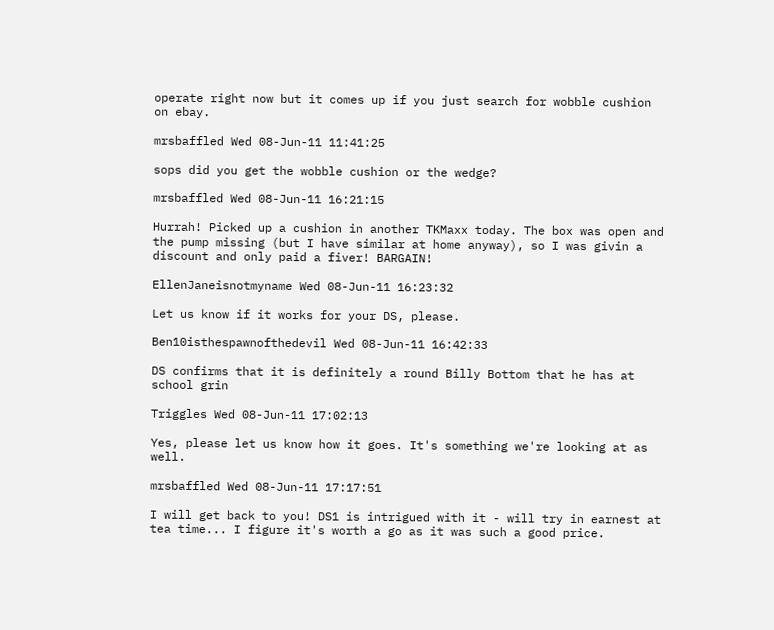operate right now but it comes up if you just search for wobble cushion on ebay.

mrsbaffled Wed 08-Jun-11 11:41:25

sops did you get the wobble cushion or the wedge?

mrsbaffled Wed 08-Jun-11 16:21:15

Hurrah! Picked up a cushion in another TKMaxx today. The box was open and the pump missing (but I have similar at home anyway), so I was givin a discount and only paid a fiver! BARGAIN!

EllenJaneisnotmyname Wed 08-Jun-11 16:23:32

Let us know if it works for your DS, please.

Ben10isthespawnofthedevil Wed 08-Jun-11 16:42:33

DS confirms that it is definitely a round Billy Bottom that he has at school grin

Triggles Wed 08-Jun-11 17:02:13

Yes, please let us know how it goes. It's something we're looking at as well.

mrsbaffled Wed 08-Jun-11 17:17:51

I will get back to you! DS1 is intrigued with it - will try in earnest at tea time... I figure it's worth a go as it was such a good price.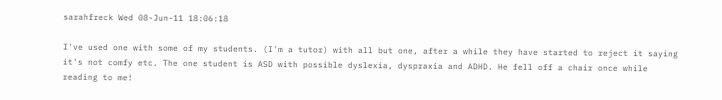sarahfreck Wed 08-Jun-11 18:06:18

I've used one with some of my students. (I'm a tutor) with all but one, after a while they have started to reject it saying it's not comfy etc. The one student is ASD with possible dyslexia, dyspraxia and ADHD. He fell off a chair once while reading to me!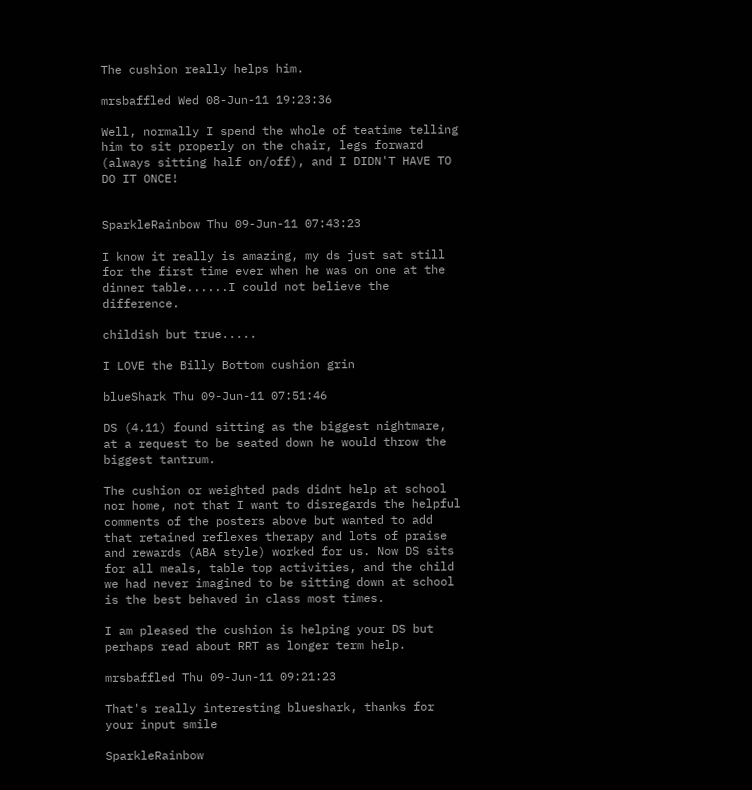The cushion really helps him.

mrsbaffled Wed 08-Jun-11 19:23:36

Well, normally I spend the whole of teatime telling him to sit properly on the chair, legs forward (always sitting half on/off), and I DIDN'T HAVE TO DO IT ONCE!


SparkleRainbow Thu 09-Jun-11 07:43:23

I know it really is amazing, my ds just sat still for the first time ever when he was on one at the dinner table......I could not believe the difference.

childish but true.....

I LOVE the Billy Bottom cushion grin

blueShark Thu 09-Jun-11 07:51:46

DS (4.11) found sitting as the biggest nightmare, at a request to be seated down he would throw the biggest tantrum.

The cushion or weighted pads didnt help at school nor home, not that I want to disregards the helpful comments of the posters above but wanted to add that retained reflexes therapy and lots of praise and rewards (ABA style) worked for us. Now DS sits for all meals, table top activities, and the child we had never imagined to be sitting down at school is the best behaved in class most times.

I am pleased the cushion is helping your DS but perhaps read about RRT as longer term help.

mrsbaffled Thu 09-Jun-11 09:21:23

That's really interesting blueshark, thanks for your input smile

SparkleRainbow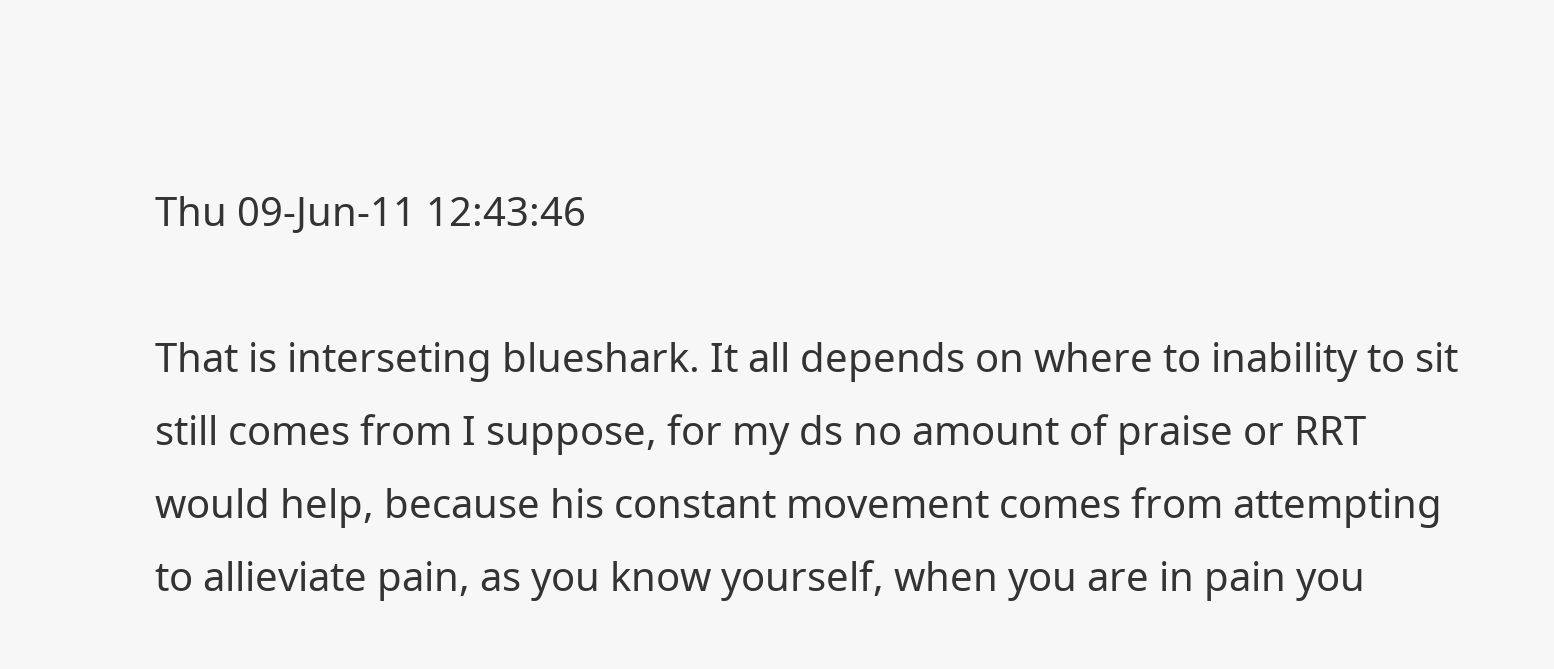Thu 09-Jun-11 12:43:46

That is interseting blueshark. It all depends on where to inability to sit still comes from I suppose, for my ds no amount of praise or RRT would help, because his constant movement comes from attempting to allieviate pain, as you know yourself, when you are in pain you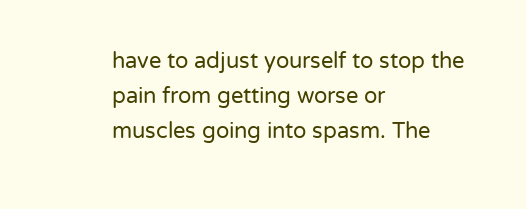have to adjust yourself to stop the pain from getting worse or muscles going into spasm. The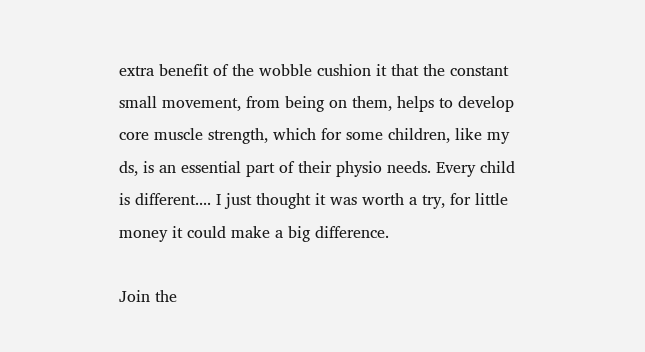extra benefit of the wobble cushion it that the constant small movement, from being on them, helps to develop core muscle strength, which for some children, like my ds, is an essential part of their physio needs. Every child is different.... I just thought it was worth a try, for little money it could make a big difference.

Join the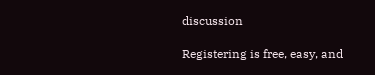discussion

Registering is free, easy, and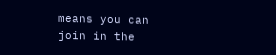means you can join in the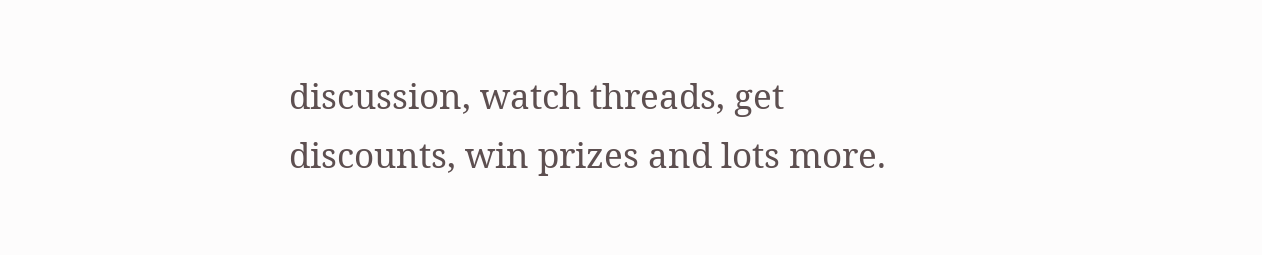discussion, watch threads, get discounts, win prizes and lots more.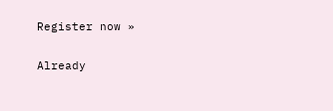Register now »

Already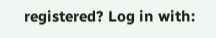registered? Log in with: